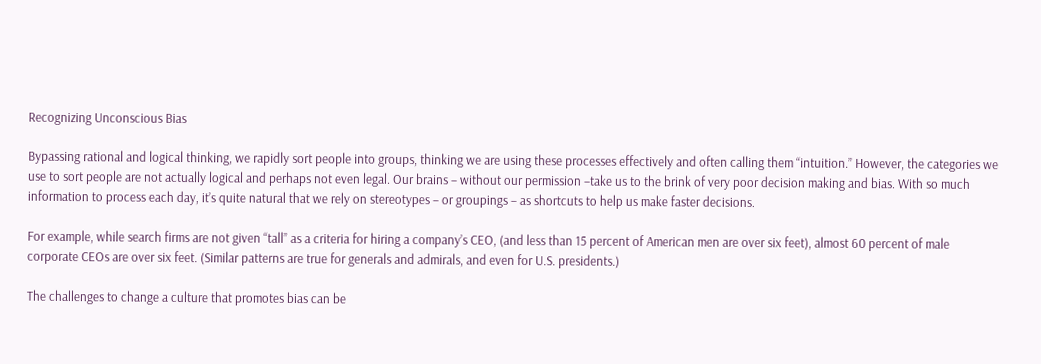Recognizing Unconscious Bias

Bypassing rational and logical thinking, we rapidly sort people into groups, thinking we are using these processes effectively and often calling them “intuition.” However, the categories we use to sort people are not actually logical and perhaps not even legal. Our brains – without our permission –take us to the brink of very poor decision making and bias. With so much information to process each day, it’s quite natural that we rely on stereotypes – or groupings – as shortcuts to help us make faster decisions.

For example, while search firms are not given “tall” as a criteria for hiring a company’s CEO, (and less than 15 percent of American men are over six feet), almost 60 percent of male corporate CEOs are over six feet. (Similar patterns are true for generals and admirals, and even for U.S. presidents.)

The challenges to change a culture that promotes bias can be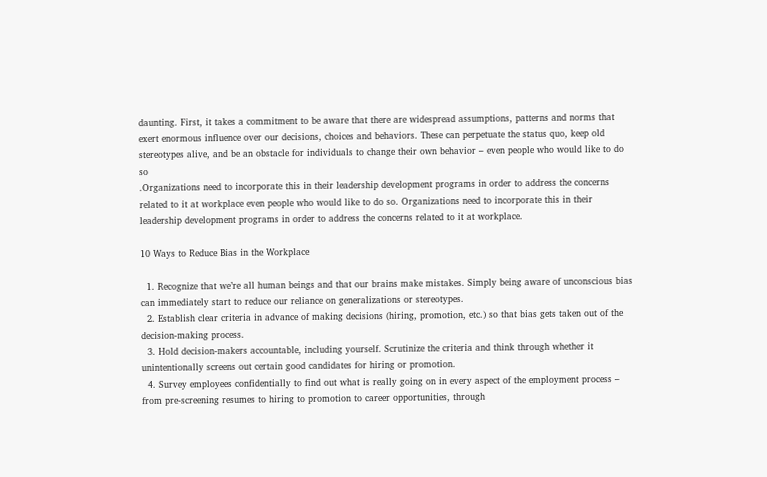daunting. First, it takes a commitment to be aware that there are widespread assumptions, patterns and norms that exert enormous influence over our decisions, choices and behaviors. These can perpetuate the status quo, keep old stereotypes alive, and be an obstacle for individuals to change their own behavior – even people who would like to do so
.Organizations need to incorporate this in their leadership development programs in order to address the concerns related to it at workplace even people who would like to do so. Organizations need to incorporate this in their leadership development programs in order to address the concerns related to it at workplace.

10 Ways to Reduce Bias in the Workplace

  1. Recognize that we’re all human beings and that our brains make mistakes. Simply being aware of unconscious bias can immediately start to reduce our reliance on generalizations or stereotypes.
  2. Establish clear criteria in advance of making decisions (hiring, promotion, etc.) so that bias gets taken out of the decision-making process.
  3. Hold decision-makers accountable, including yourself. Scrutinize the criteria and think through whether it unintentionally screens out certain good candidates for hiring or promotion.
  4. Survey employees confidentially to find out what is really going on in every aspect of the employment process – from pre-screening resumes to hiring to promotion to career opportunities, through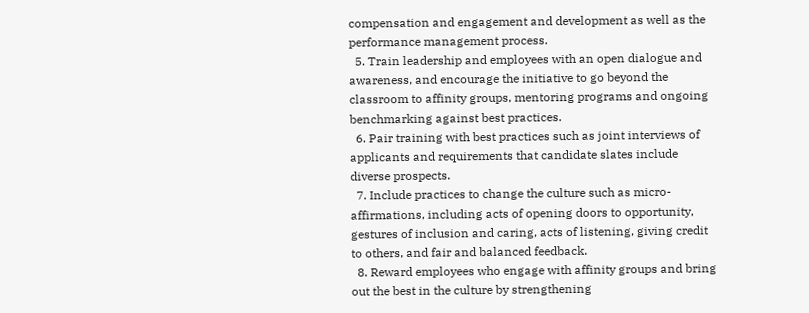compensation and engagement and development as well as the performance management process.
  5. Train leadership and employees with an open dialogue and awareness, and encourage the initiative to go beyond the classroom to affinity groups, mentoring programs and ongoing benchmarking against best practices.
  6. Pair training with best practices such as joint interviews of applicants and requirements that candidate slates include diverse prospects.
  7. Include practices to change the culture such as micro-affirmations, including acts of opening doors to opportunity, gestures of inclusion and caring, acts of listening, giving credit to others, and fair and balanced feedback.
  8. Reward employees who engage with affinity groups and bring out the best in the culture by strengthening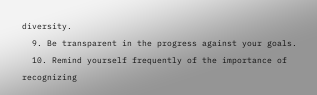diversity.
  9. Be transparent in the progress against your goals.
  10. Remind yourself frequently of the importance of recognizing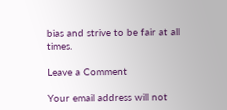bias and strive to be fair at all times.

Leave a Comment

Your email address will not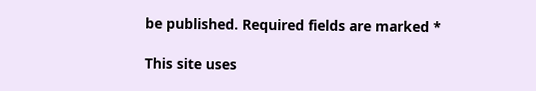be published. Required fields are marked *

This site uses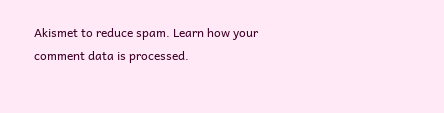Akismet to reduce spam. Learn how your comment data is processed.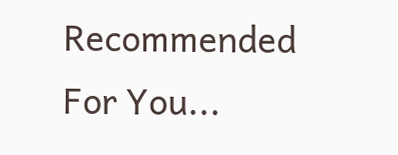Recommended For You...